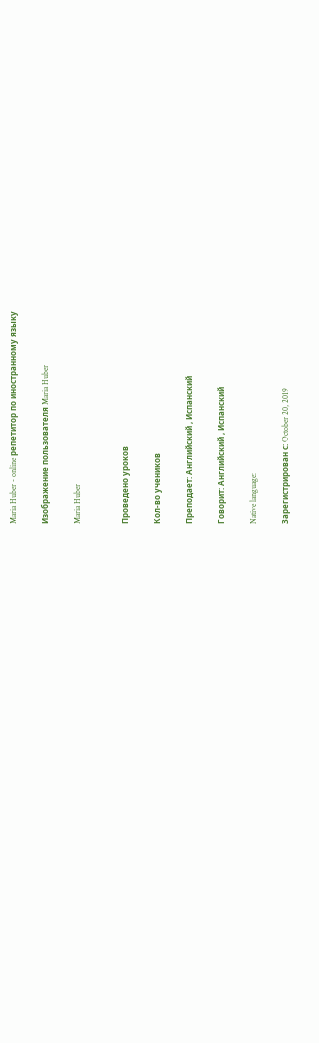Maria Huber - online репетитор по иностранному языку

Изображение пользователя Maria Huber

Maria Huber


Проведено уроков

Кол-во учеников

Преподает: Английский , Испанский

Говорит: Английский , Испанский

Native language:

Зарегистрирован с: October 20, 2019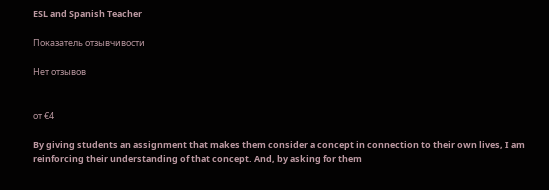ESL and Spanish Teacher

Показатель отзывчивости

Нет отзывов


от €4

By giving students an assignment that makes them consider a concept in connection to their own lives, I am reinforcing their understanding of that concept. And, by asking for them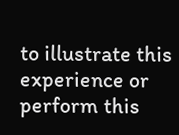to illustrate this experience or perform this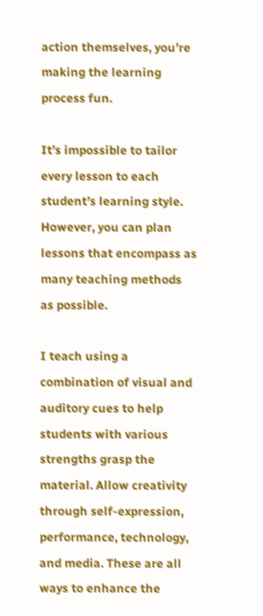action themselves, you’re making the learning process fun.

It’s impossible to tailor every lesson to each student’s learning style. However, you can plan lessons that encompass as many teaching methods as possible.

I teach using a combination of visual and auditory cues to help students with various strengths grasp the material. Allow creativity through self-expression, performance, technology, and media. These are all ways to enhance the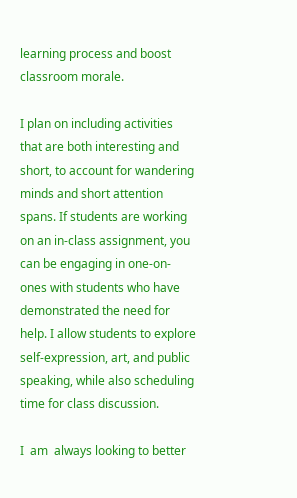learning process and boost classroom morale.

I plan on including activities that are both interesting and short, to account for wandering minds and short attention spans. If students are working on an in-class assignment, you can be engaging in one-on-ones with students who have demonstrated the need for help. I allow students to explore self-expression, art, and public speaking, while also scheduling time for class discussion.

I  am  always looking to better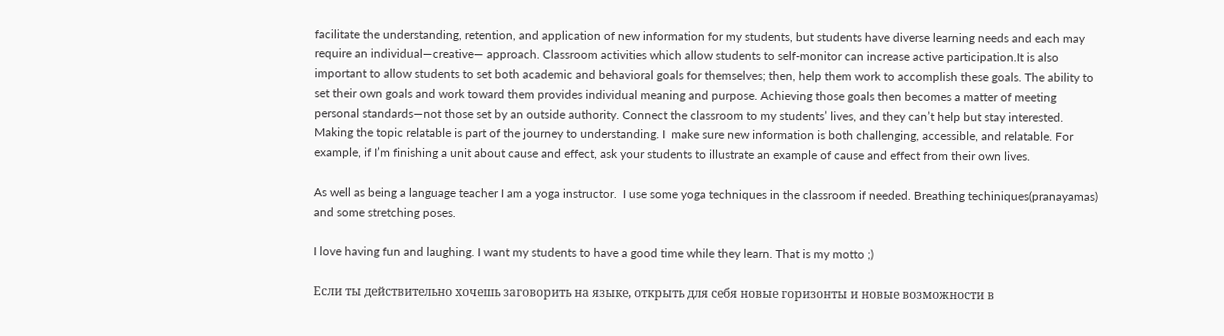facilitate the understanding, retention, and application of new information for my students, but students have diverse learning needs and each may require an individual—creative— approach. Classroom activities which allow students to self-monitor can increase active participation.It is also important to allow students to set both academic and behavioral goals for themselves; then, help them work to accomplish these goals. The ability to set their own goals and work toward them provides individual meaning and purpose. Achieving those goals then becomes a matter of meeting personal standards—not those set by an outside authority. Connect the classroom to my students’ lives, and they can’t help but stay interested. Making the topic relatable is part of the journey to understanding. I  make sure new information is both challenging, accessible, and relatable. For example, if I’m finishing a unit about cause and effect, ask your students to illustrate an example of cause and effect from their own lives.

As well as being a language teacher I am a yoga instructor.  I use some yoga techniques in the classroom if needed. Breathing techiniques(pranayamas) and some stretching poses.

I love having fun and laughing. I want my students to have a good time while they learn. That is my motto ;)

Если ты действительно хочешь заговорить на языке, открыть для себя новые горизонты и новые возможности в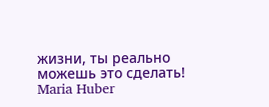жизни, ты реально можешь это сделать!
Maria Huber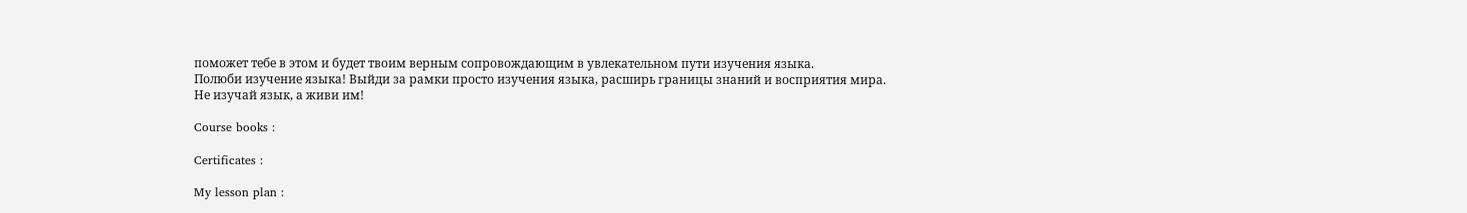поможет тебе в этом и будет твоим верным сопровождающим в увлекательном пути изучения языка.
Полюби изучение языка! Выйди за рамки просто изучения языка, расширь границы знаний и восприятия мира.
Не изучай язык, а живи им!

Course books :

Certificates :

My lesson plan :